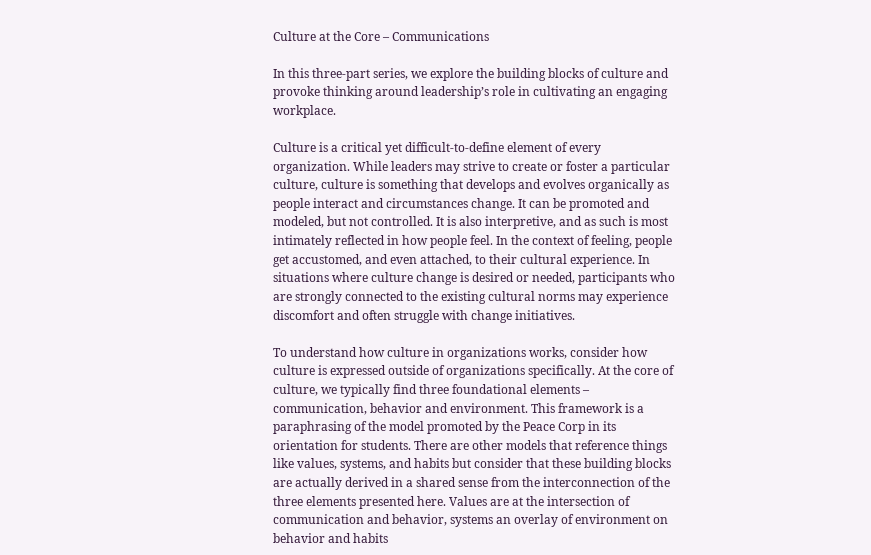Culture at the Core – Communications

In this three-part series, we explore the building blocks of culture and provoke thinking around leadership’s role in cultivating an engaging workplace.

Culture is a critical yet difficult-to-define element of every organization. While leaders may strive to create or foster a particular culture, culture is something that develops and evolves organically as people interact and circumstances change. It can be promoted and modeled, but not controlled. It is also interpretive, and as such is most intimately reflected in how people feel. In the context of feeling, people get accustomed, and even attached, to their cultural experience. In situations where culture change is desired or needed, participants who are strongly connected to the existing cultural norms may experience discomfort and often struggle with change initiatives.

To understand how culture in organizations works, consider how culture is expressed outside of organizations specifically. At the core of culture, we typically find three foundational elements – communication, behavior and environment. This framework is a paraphrasing of the model promoted by the Peace Corp in its orientation for students. There are other models that reference things like values, systems, and habits but consider that these building blocks are actually derived in a shared sense from the interconnection of the three elements presented here. Values are at the intersection of communication and behavior, systems an overlay of environment on behavior and habits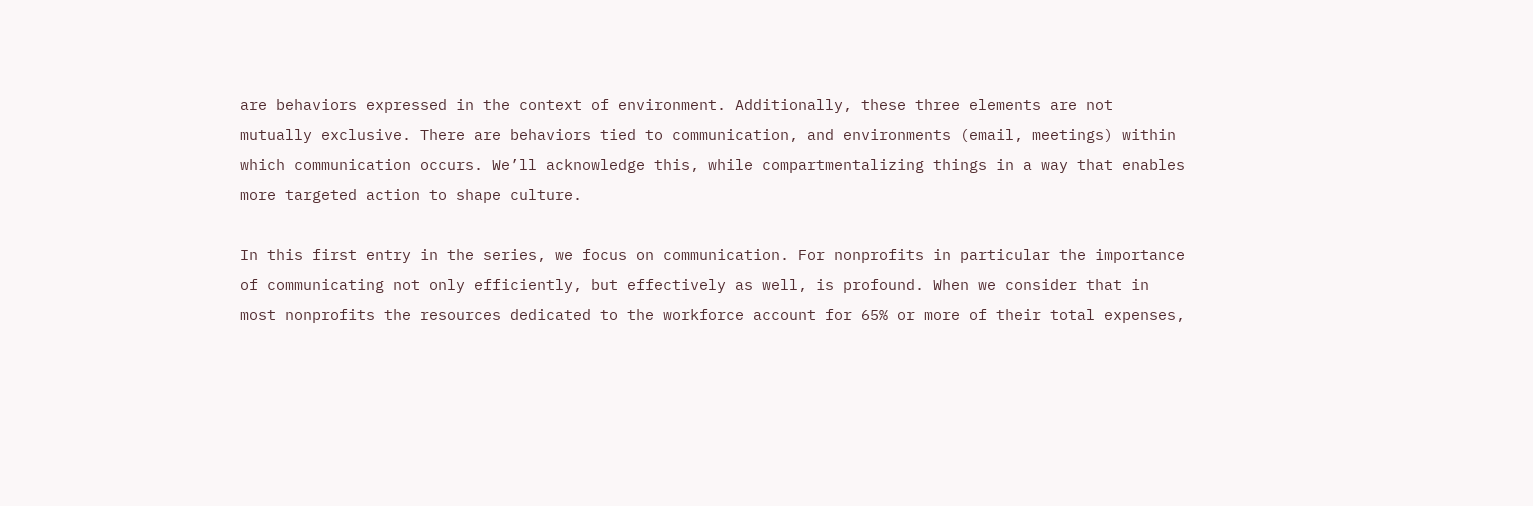are behaviors expressed in the context of environment. Additionally, these three elements are not mutually exclusive. There are behaviors tied to communication, and environments (email, meetings) within which communication occurs. We’ll acknowledge this, while compartmentalizing things in a way that enables more targeted action to shape culture.

In this first entry in the series, we focus on communication. For nonprofits in particular the importance of communicating not only efficiently, but effectively as well, is profound. When we consider that in most nonprofits the resources dedicated to the workforce account for 65% or more of their total expenses,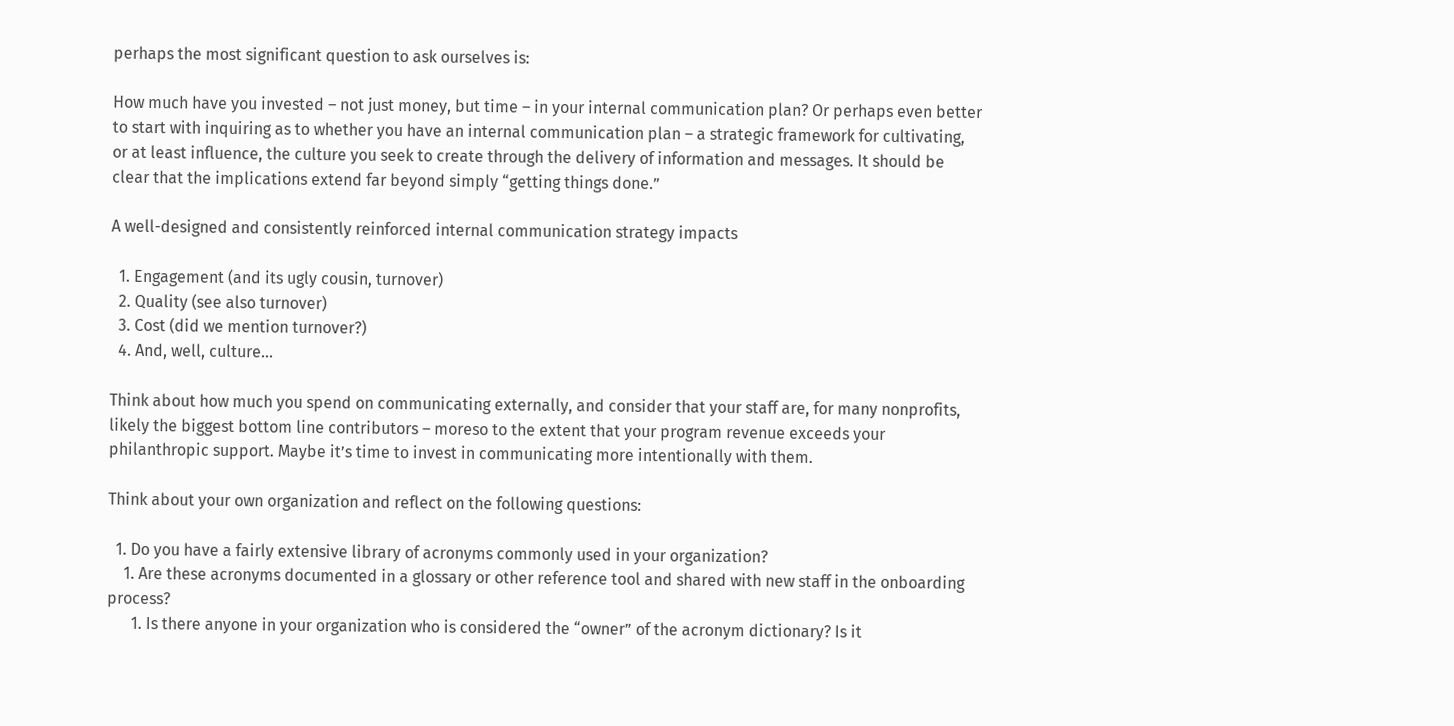perhaps the most significant question to ask ourselves is:

How much have you invested – not just money, but time – in your internal communication plan? Or perhaps even better to start with inquiring as to whether you have an internal communication plan – a strategic framework for cultivating, or at least influence, the culture you seek to create through the delivery of information and messages. It should be clear that the implications extend far beyond simply “getting things done.”

A well-designed and consistently reinforced internal communication strategy impacts

  1. Engagement (and its ugly cousin, turnover)
  2. Quality (see also turnover)
  3. Cost (did we mention turnover?)
  4. And, well, culture…

Think about how much you spend on communicating externally, and consider that your staff are, for many nonprofits, likely the biggest bottom line contributors – moreso to the extent that your program revenue exceeds your philanthropic support. Maybe it’s time to invest in communicating more intentionally with them.

Think about your own organization and reflect on the following questions:

  1. Do you have a fairly extensive library of acronyms commonly used in your organization?
    1. Are these acronyms documented in a glossary or other reference tool and shared with new staff in the onboarding process?
      1. Is there anyone in your organization who is considered the “owner” of the acronym dictionary? Is it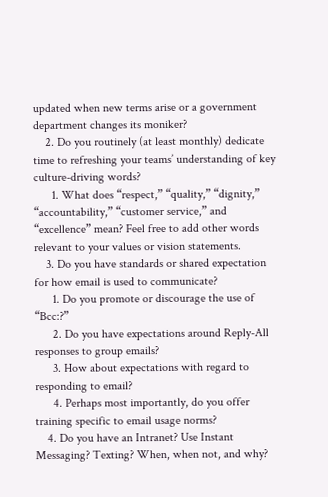updated when new terms arise or a government department changes its moniker?
    2. Do you routinely (at least monthly) dedicate time to refreshing your teams’ understanding of key culture-driving words?
      1. What does “respect,” “quality,” “dignity,” “accountability,” “customer service,” and “excellence” mean? Feel free to add other words relevant to your values or vision statements.
    3. Do you have standards or shared expectation for how email is used to communicate?
      1. Do you promote or discourage the use of “Bcc:?”
      2. Do you have expectations around Reply-All responses to group emails?
      3. How about expectations with regard to responding to email?
      4. Perhaps most importantly, do you offer training specific to email usage norms?
    4. Do you have an Intranet? Use Instant Messaging? Texting? When, when not, and why?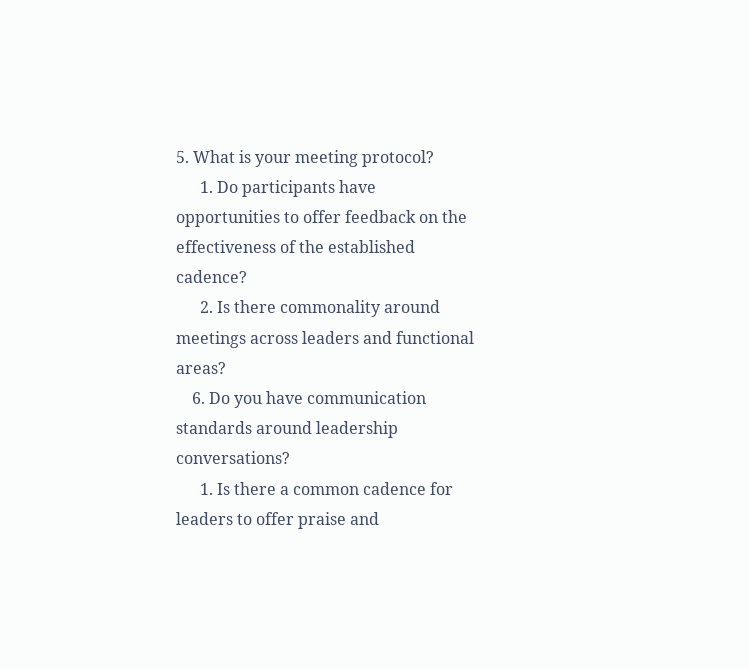5. What is your meeting protocol?
      1. Do participants have opportunities to offer feedback on the effectiveness of the established cadence?
      2. Is there commonality around meetings across leaders and functional areas?
    6. Do you have communication standards around leadership conversations?
      1. Is there a common cadence for leaders to offer praise and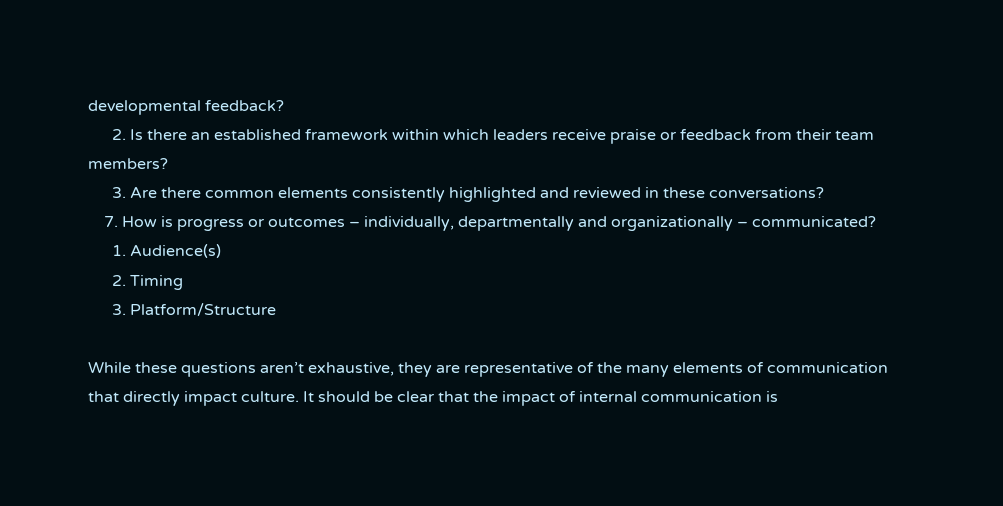developmental feedback?
      2. Is there an established framework within which leaders receive praise or feedback from their team members?
      3. Are there common elements consistently highlighted and reviewed in these conversations?
    7. How is progress or outcomes – individually, departmentally and organizationally – communicated?
      1. Audience(s)
      2. Timing
      3. Platform/Structure

While these questions aren’t exhaustive, they are representative of the many elements of communication that directly impact culture. It should be clear that the impact of internal communication is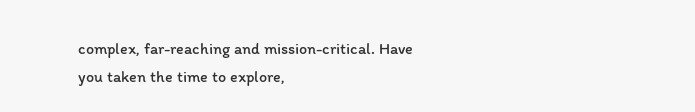complex, far-reaching and mission-critical. Have you taken the time to explore,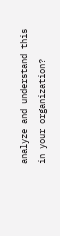analyze and understand this in your organization?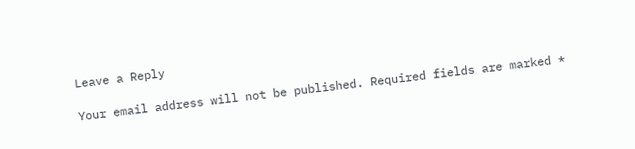Leave a Reply

Your email address will not be published. Required fields are marked *